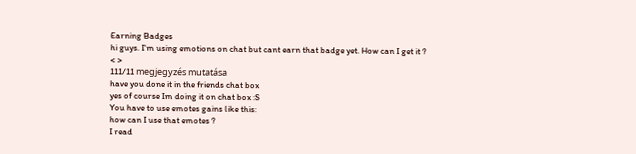Earning Badges
hi guys. I'm using emotions on chat but cant earn that badge yet. How can I get it ?
< >
111/11 megjegyzés mutatása
have you done it in the friends chat box
yes of course Im doing it on chat box :S
You have to use emotes gains like this:
how can I use that emotes ?
I read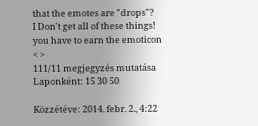that the emotes are "drops"?
I Don't get all of these things!
you have to earn the emoticon
< >
111/11 megjegyzés mutatása
Laponként: 15 30 50

Közzétéve: 2014. febr. 2., 4:22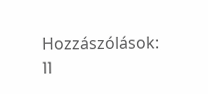Hozzászólások: 11